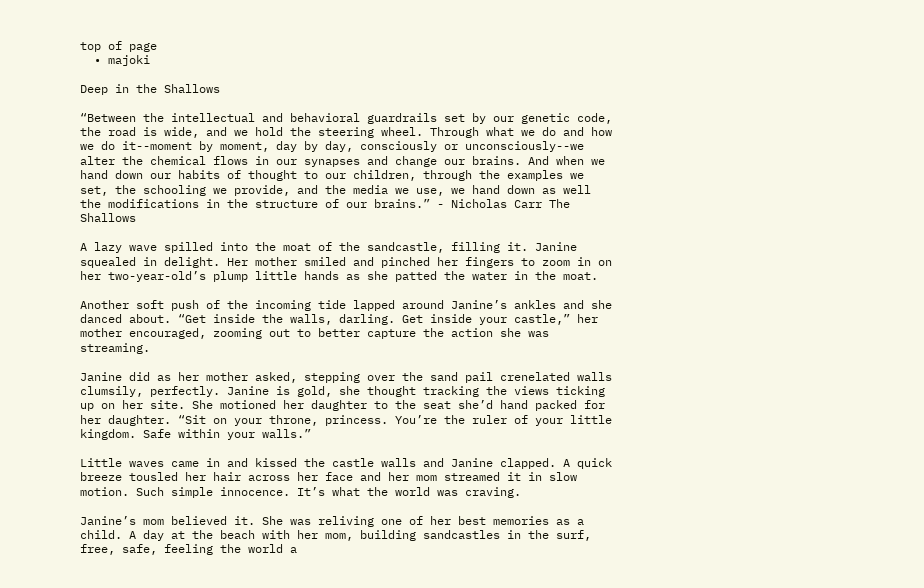top of page
  • majoki

Deep in the Shallows

“Between the intellectual and behavioral guardrails set by our genetic code, the road is wide, and we hold the steering wheel. Through what we do and how we do it--moment by moment, day by day, consciously or unconsciously--we alter the chemical flows in our synapses and change our brains. And when we hand down our habits of thought to our children, through the examples we set, the schooling we provide, and the media we use, we hand down as well the modifications in the structure of our brains.” - Nicholas Carr The Shallows

A lazy wave spilled into the moat of the sandcastle, filling it. Janine squealed in delight. Her mother smiled and pinched her fingers to zoom in on her two-year-old’s plump little hands as she patted the water in the moat.

Another soft push of the incoming tide lapped around Janine’s ankles and she danced about. “Get inside the walls, darling. Get inside your castle,” her mother encouraged, zooming out to better capture the action she was streaming.

Janine did as her mother asked, stepping over the sand pail crenelated walls clumsily, perfectly. Janine is gold, she thought tracking the views ticking up on her site. She motioned her daughter to the seat she’d hand packed for her daughter. “Sit on your throne, princess. You’re the ruler of your little kingdom. Safe within your walls.”

Little waves came in and kissed the castle walls and Janine clapped. A quick breeze tousled her hair across her face and her mom streamed it in slow motion. Such simple innocence. It’s what the world was craving.

Janine’s mom believed it. She was reliving one of her best memories as a child. A day at the beach with her mom, building sandcastles in the surf, free, safe, feeling the world a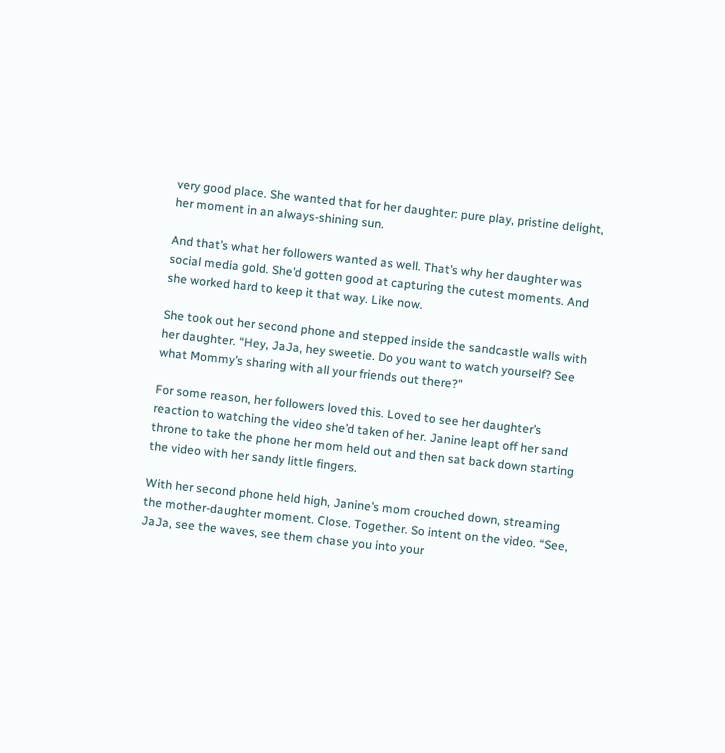very good place. She wanted that for her daughter: pure play, pristine delight, her moment in an always-shining sun.

And that’s what her followers wanted as well. That’s why her daughter was social media gold. She’d gotten good at capturing the cutest moments. And she worked hard to keep it that way. Like now.

She took out her second phone and stepped inside the sandcastle walls with her daughter. “Hey, JaJa, hey sweetie. Do you want to watch yourself? See what Mommy’s sharing with all your friends out there?”

For some reason, her followers loved this. Loved to see her daughter’s reaction to watching the video she’d taken of her. Janine leapt off her sand throne to take the phone her mom held out and then sat back down starting the video with her sandy little fingers.

With her second phone held high, Janine’s mom crouched down, streaming the mother-daughter moment. Close. Together. So intent on the video. “See, JaJa, see the waves, see them chase you into your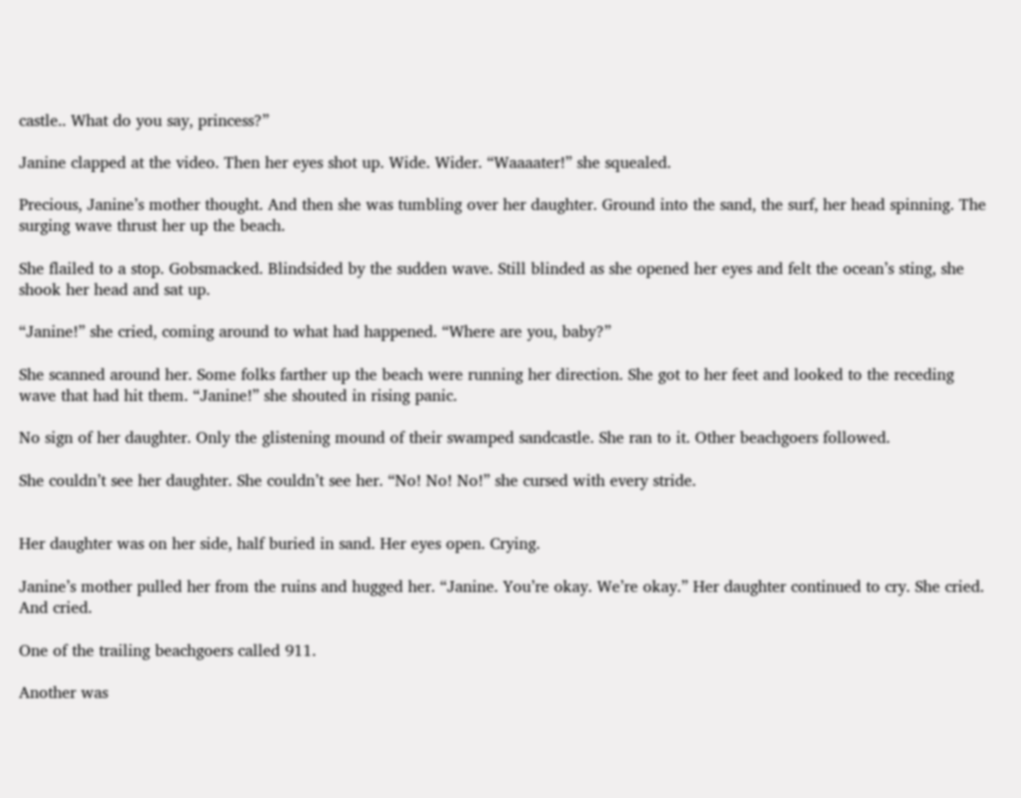castle.. What do you say, princess?”

Janine clapped at the video. Then her eyes shot up. Wide. Wider. “Waaaater!” she squealed.

Precious, Janine’s mother thought. And then she was tumbling over her daughter. Ground into the sand, the surf, her head spinning. The surging wave thrust her up the beach.

She flailed to a stop. Gobsmacked. Blindsided by the sudden wave. Still blinded as she opened her eyes and felt the ocean’s sting, she shook her head and sat up.

“Janine!” she cried, coming around to what had happened. “Where are you, baby?”

She scanned around her. Some folks farther up the beach were running her direction. She got to her feet and looked to the receding wave that had hit them. “Janine!” she shouted in rising panic.

No sign of her daughter. Only the glistening mound of their swamped sandcastle. She ran to it. Other beachgoers followed.

She couldn’t see her daughter. She couldn’t see her. “No! No! No!” she cursed with every stride.


Her daughter was on her side, half buried in sand. Her eyes open. Crying.

Janine’s mother pulled her from the ruins and hugged her. “Janine. You’re okay. We’re okay.” Her daughter continued to cry. She cried. And cried.

One of the trailing beachgoers called 911.

Another was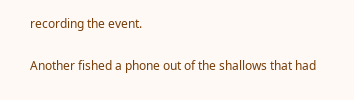recording the event.

Another fished a phone out of the shallows that had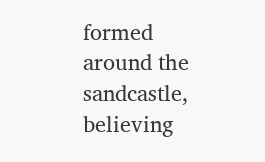formed around the sandcastle, believing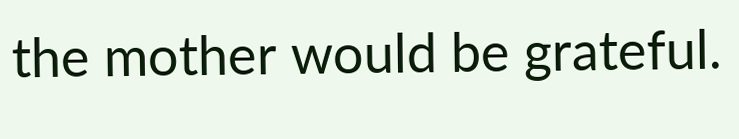the mother would be grateful.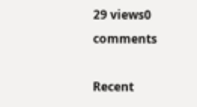29 views0 comments

Recent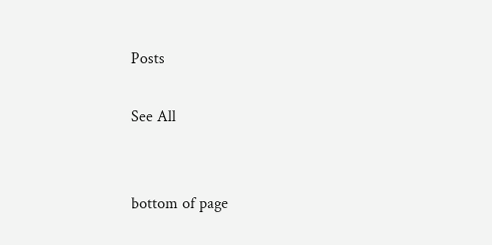Posts

See All


bottom of page